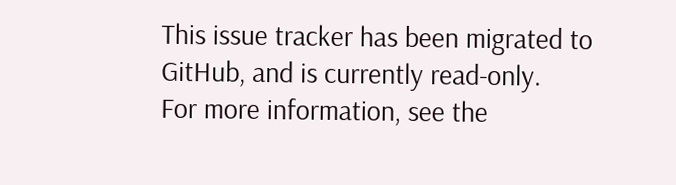This issue tracker has been migrated to GitHub, and is currently read-only.
For more information, see the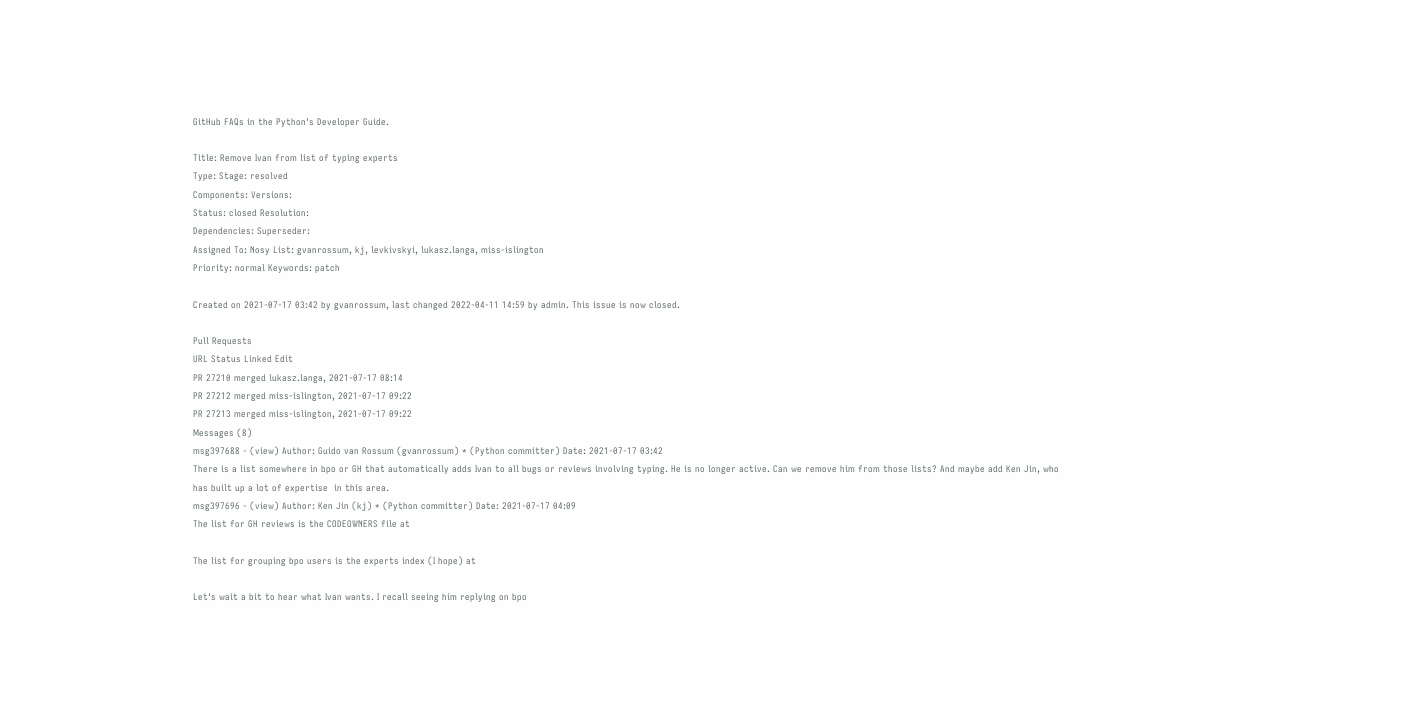GitHub FAQs in the Python's Developer Guide.

Title: Remove Ivan from list of typing experts
Type: Stage: resolved
Components: Versions:
Status: closed Resolution:
Dependencies: Superseder:
Assigned To: Nosy List: gvanrossum, kj, levkivskyi, lukasz.langa, miss-islington
Priority: normal Keywords: patch

Created on 2021-07-17 03:42 by gvanrossum, last changed 2022-04-11 14:59 by admin. This issue is now closed.

Pull Requests
URL Status Linked Edit
PR 27210 merged lukasz.langa, 2021-07-17 08:14
PR 27212 merged miss-islington, 2021-07-17 09:22
PR 27213 merged miss-islington, 2021-07-17 09:22
Messages (8)
msg397688 - (view) Author: Guido van Rossum (gvanrossum) * (Python committer) Date: 2021-07-17 03:42
There is a list somewhere in bpo or GH that automatically adds Ivan to all bugs or reviews involving typing. He is no longer active. Can we remove him from those lists? And maybe add Ken Jin, who has built up a lot of expertise  in this area.
msg397696 - (view) Author: Ken Jin (kj) * (Python committer) Date: 2021-07-17 04:09
The list for GH reviews is the CODEOWNERS file at

The list for grouping bpo users is the experts index (I hope) at

Let's wait a bit to hear what Ivan wants. I recall seeing him replying on bpo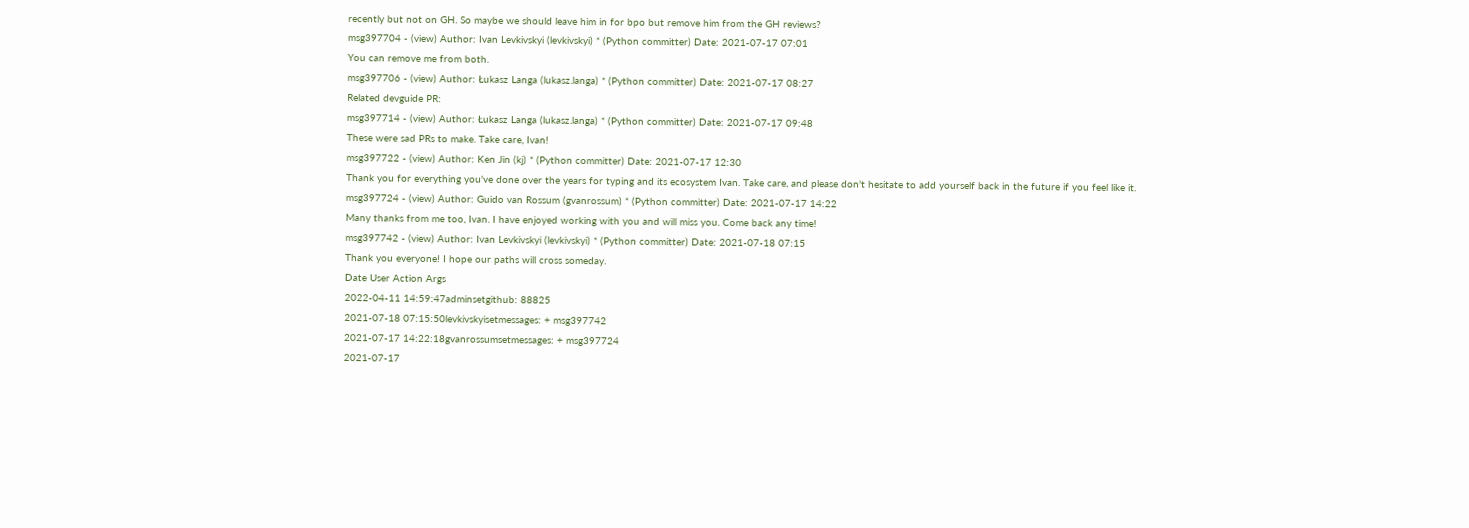recently but not on GH. So maybe we should leave him in for bpo but remove him from the GH reviews?
msg397704 - (view) Author: Ivan Levkivskyi (levkivskyi) * (Python committer) Date: 2021-07-17 07:01
You can remove me from both.
msg397706 - (view) Author: Łukasz Langa (lukasz.langa) * (Python committer) Date: 2021-07-17 08:27
Related devguide PR:
msg397714 - (view) Author: Łukasz Langa (lukasz.langa) * (Python committer) Date: 2021-07-17 09:48
These were sad PRs to make. Take care, Ivan!
msg397722 - (view) Author: Ken Jin (kj) * (Python committer) Date: 2021-07-17 12:30
Thank you for everything you've done over the years for typing and its ecosystem Ivan. Take care, and please don't hesitate to add yourself back in the future if you feel like it.
msg397724 - (view) Author: Guido van Rossum (gvanrossum) * (Python committer) Date: 2021-07-17 14:22
Many thanks from me too, Ivan. I have enjoyed working with you and will miss you. Come back any time!
msg397742 - (view) Author: Ivan Levkivskyi (levkivskyi) * (Python committer) Date: 2021-07-18 07:15
Thank you everyone! I hope our paths will cross someday.
Date User Action Args
2022-04-11 14:59:47adminsetgithub: 88825
2021-07-18 07:15:50levkivskyisetmessages: + msg397742
2021-07-17 14:22:18gvanrossumsetmessages: + msg397724
2021-07-17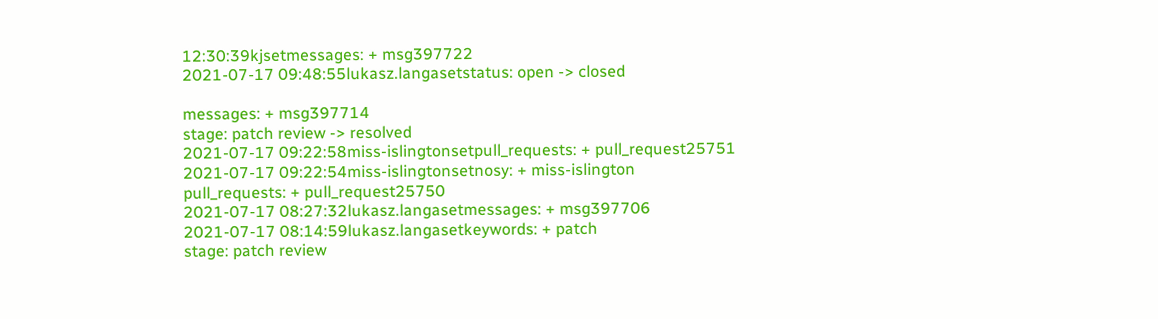12:30:39kjsetmessages: + msg397722
2021-07-17 09:48:55lukasz.langasetstatus: open -> closed

messages: + msg397714
stage: patch review -> resolved
2021-07-17 09:22:58miss-islingtonsetpull_requests: + pull_request25751
2021-07-17 09:22:54miss-islingtonsetnosy: + miss-islington
pull_requests: + pull_request25750
2021-07-17 08:27:32lukasz.langasetmessages: + msg397706
2021-07-17 08:14:59lukasz.langasetkeywords: + patch
stage: patch review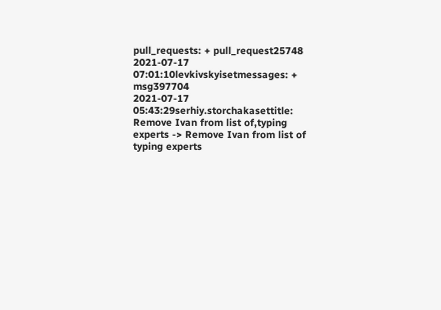pull_requests: + pull_request25748
2021-07-17 07:01:10levkivskyisetmessages: + msg397704
2021-07-17 05:43:29serhiy.storchakasettitle: Remove Ivan from list of,typing experts -> Remove Ivan from list of typing experts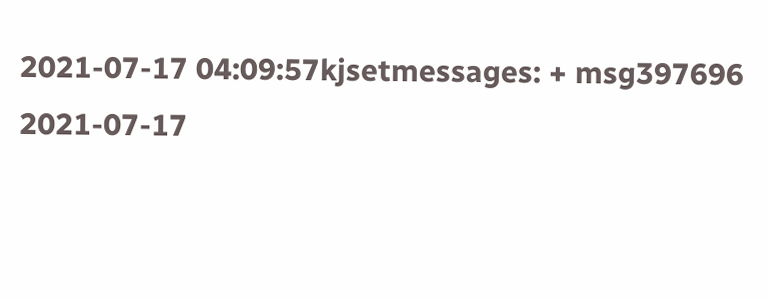2021-07-17 04:09:57kjsetmessages: + msg397696
2021-07-17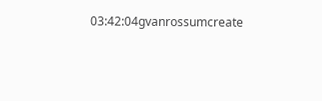03:42:04gvanrossumcreate